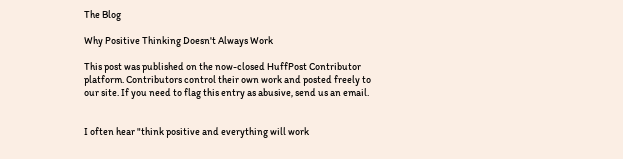The Blog

Why Positive Thinking Doesn't Always Work

This post was published on the now-closed HuffPost Contributor platform. Contributors control their own work and posted freely to our site. If you need to flag this entry as abusive, send us an email.


I often hear "think positive and everything will work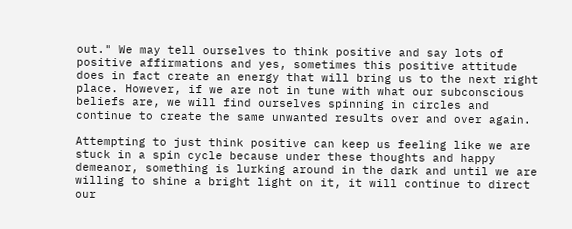out." We may tell ourselves to think positive and say lots of positive affirmations and yes, sometimes this positive attitude does in fact create an energy that will bring us to the next right place. However, if we are not in tune with what our subconscious beliefs are, we will find ourselves spinning in circles and continue to create the same unwanted results over and over again.

Attempting to just think positive can keep us feeling like we are stuck in a spin cycle because under these thoughts and happy demeanor, something is lurking around in the dark and until we are willing to shine a bright light on it, it will continue to direct our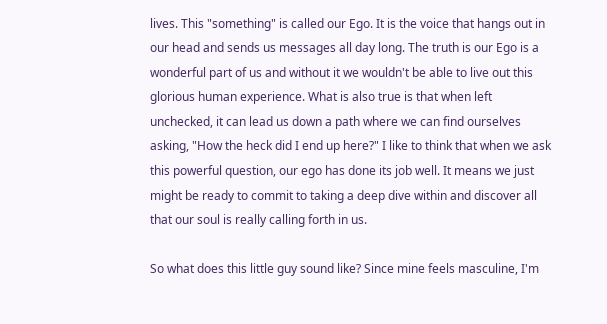lives. This "something" is called our Ego. It is the voice that hangs out in our head and sends us messages all day long. The truth is our Ego is a wonderful part of us and without it we wouldn't be able to live out this glorious human experience. What is also true is that when left unchecked, it can lead us down a path where we can find ourselves asking, "How the heck did I end up here?" I like to think that when we ask this powerful question, our ego has done its job well. It means we just might be ready to commit to taking a deep dive within and discover all that our soul is really calling forth in us.

So what does this little guy sound like? Since mine feels masculine, I'm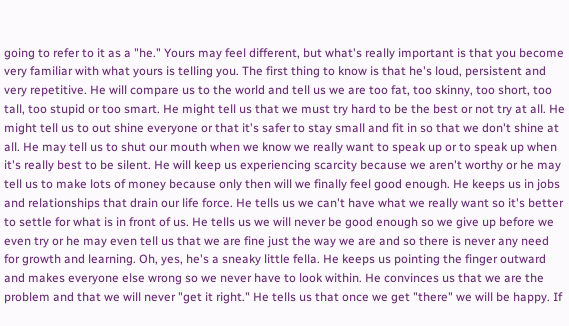going to refer to it as a "he." Yours may feel different, but what's really important is that you become very familiar with what yours is telling you. The first thing to know is that he's loud, persistent and very repetitive. He will compare us to the world and tell us we are too fat, too skinny, too short, too tall, too stupid or too smart. He might tell us that we must try hard to be the best or not try at all. He might tell us to out shine everyone or that it's safer to stay small and fit in so that we don't shine at all. He may tell us to shut our mouth when we know we really want to speak up or to speak up when it's really best to be silent. He will keep us experiencing scarcity because we aren't worthy or he may tell us to make lots of money because only then will we finally feel good enough. He keeps us in jobs and relationships that drain our life force. He tells us we can't have what we really want so it's better to settle for what is in front of us. He tells us we will never be good enough so we give up before we even try or he may even tell us that we are fine just the way we are and so there is never any need for growth and learning. Oh, yes, he's a sneaky little fella. He keeps us pointing the finger outward and makes everyone else wrong so we never have to look within. He convinces us that we are the problem and that we will never "get it right." He tells us that once we get "there" we will be happy. If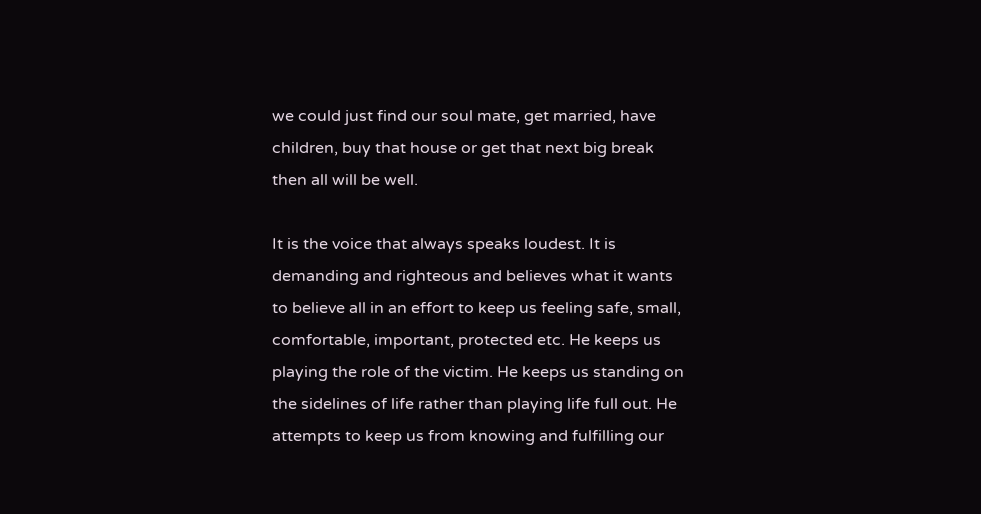we could just find our soul mate, get married, have children, buy that house or get that next big break then all will be well.

It is the voice that always speaks loudest. It is demanding and righteous and believes what it wants to believe all in an effort to keep us feeling safe, small, comfortable, important, protected etc. He keeps us playing the role of the victim. He keeps us standing on the sidelines of life rather than playing life full out. He attempts to keep us from knowing and fulfilling our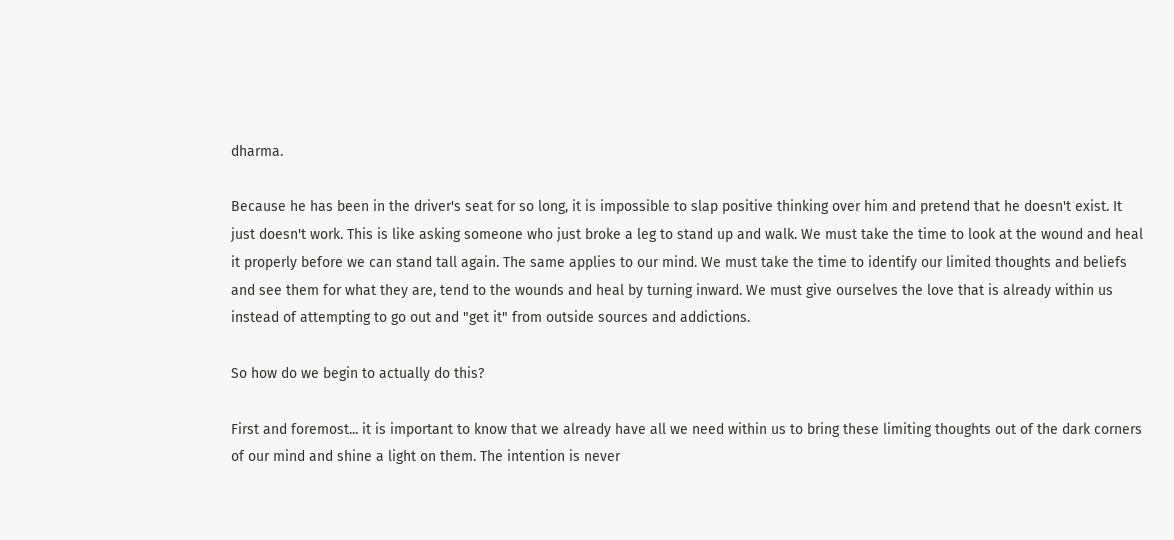dharma.

Because he has been in the driver's seat for so long, it is impossible to slap positive thinking over him and pretend that he doesn't exist. It just doesn't work. This is like asking someone who just broke a leg to stand up and walk. We must take the time to look at the wound and heal it properly before we can stand tall again. The same applies to our mind. We must take the time to identify our limited thoughts and beliefs and see them for what they are, tend to the wounds and heal by turning inward. We must give ourselves the love that is already within us instead of attempting to go out and "get it" from outside sources and addictions.

So how do we begin to actually do this?

First and foremost... it is important to know that we already have all we need within us to bring these limiting thoughts out of the dark corners of our mind and shine a light on them. The intention is never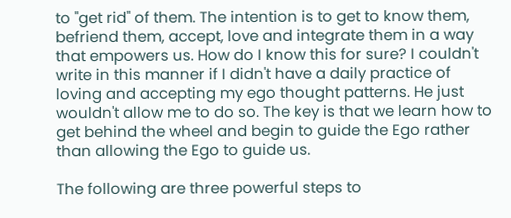to "get rid" of them. The intention is to get to know them, befriend them, accept, love and integrate them in a way that empowers us. How do I know this for sure? I couldn't write in this manner if I didn't have a daily practice of loving and accepting my ego thought patterns. He just wouldn't allow me to do so. The key is that we learn how to get behind the wheel and begin to guide the Ego rather than allowing the Ego to guide us.

The following are three powerful steps to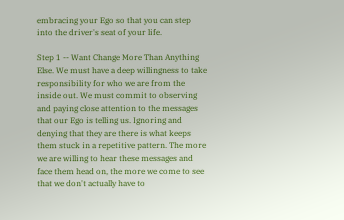embracing your Ego so that you can step into the driver's seat of your life.

Step 1 -- Want Change More Than Anything Else. We must have a deep willingness to take responsibility for who we are from the inside out. We must commit to observing and paying close attention to the messages that our Ego is telling us. Ignoring and denying that they are there is what keeps them stuck in a repetitive pattern. The more we are willing to hear these messages and face them head on, the more we come to see that we don't actually have to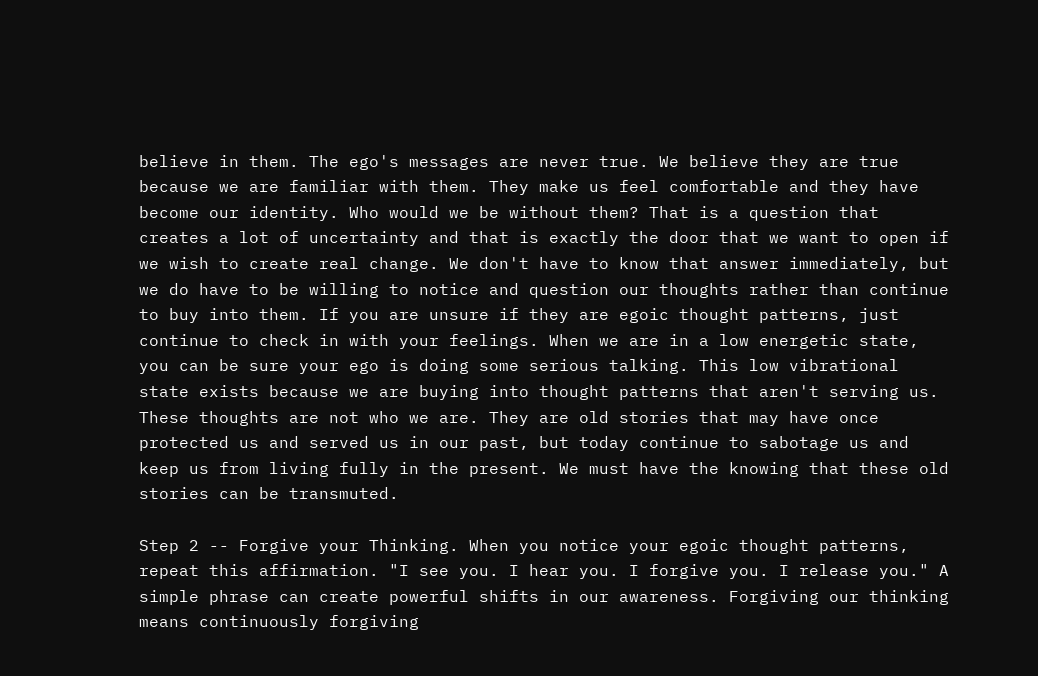believe in them. The ego's messages are never true. We believe they are true because we are familiar with them. They make us feel comfortable and they have become our identity. Who would we be without them? That is a question that creates a lot of uncertainty and that is exactly the door that we want to open if we wish to create real change. We don't have to know that answer immediately, but we do have to be willing to notice and question our thoughts rather than continue to buy into them. If you are unsure if they are egoic thought patterns, just continue to check in with your feelings. When we are in a low energetic state, you can be sure your ego is doing some serious talking. This low vibrational state exists because we are buying into thought patterns that aren't serving us. These thoughts are not who we are. They are old stories that may have once protected us and served us in our past, but today continue to sabotage us and keep us from living fully in the present. We must have the knowing that these old stories can be transmuted.

Step 2 -- Forgive your Thinking. When you notice your egoic thought patterns, repeat this affirmation. "I see you. I hear you. I forgive you. I release you." A simple phrase can create powerful shifts in our awareness. Forgiving our thinking means continuously forgiving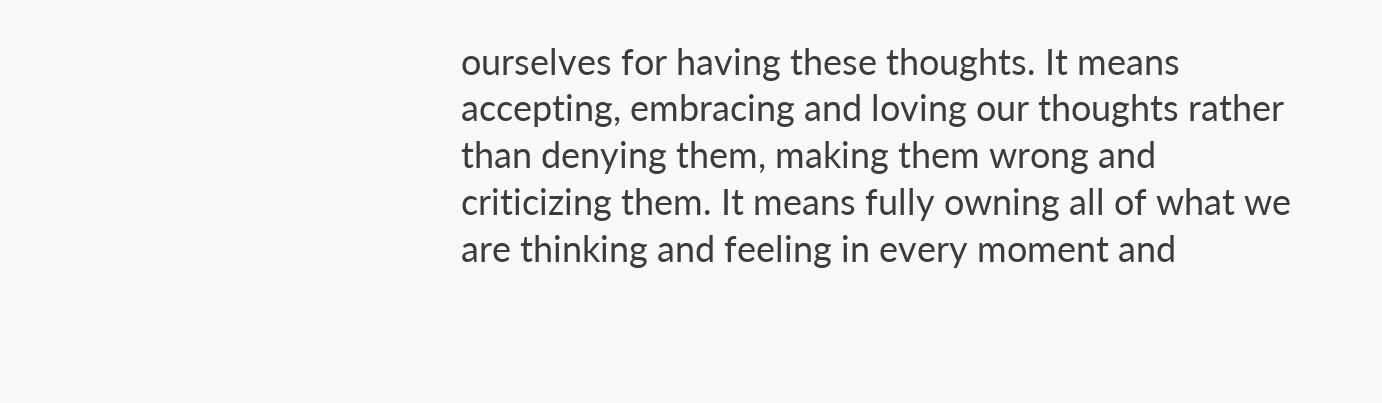ourselves for having these thoughts. It means accepting, embracing and loving our thoughts rather than denying them, making them wrong and criticizing them. It means fully owning all of what we are thinking and feeling in every moment and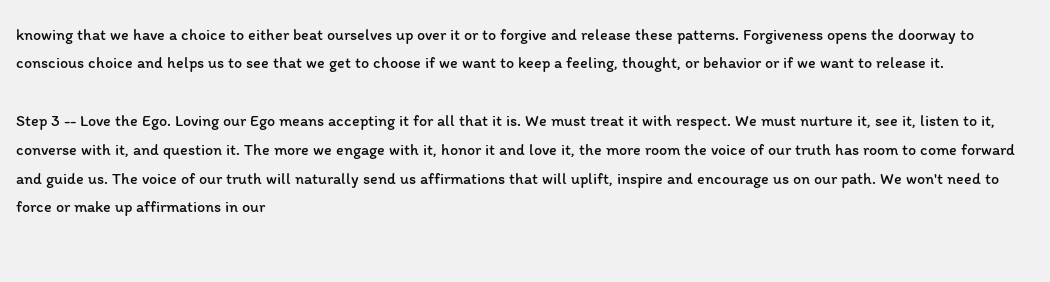knowing that we have a choice to either beat ourselves up over it or to forgive and release these patterns. Forgiveness opens the doorway to conscious choice and helps us to see that we get to choose if we want to keep a feeling, thought, or behavior or if we want to release it.

Step 3 -- Love the Ego. Loving our Ego means accepting it for all that it is. We must treat it with respect. We must nurture it, see it, listen to it, converse with it, and question it. The more we engage with it, honor it and love it, the more room the voice of our truth has room to come forward and guide us. The voice of our truth will naturally send us affirmations that will uplift, inspire and encourage us on our path. We won't need to force or make up affirmations in our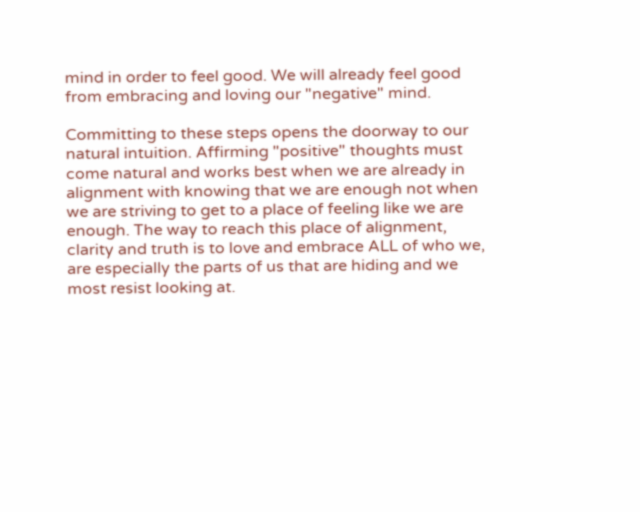mind in order to feel good. We will already feel good from embracing and loving our "negative" mind.

Committing to these steps opens the doorway to our natural intuition. Affirming "positive" thoughts must come natural and works best when we are already in alignment with knowing that we are enough not when we are striving to get to a place of feeling like we are enough. The way to reach this place of alignment, clarity and truth is to love and embrace ALL of who we, are especially the parts of us that are hiding and we most resist looking at.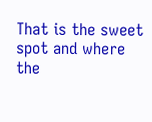That is the sweet spot and where the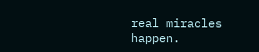real miracles happen.